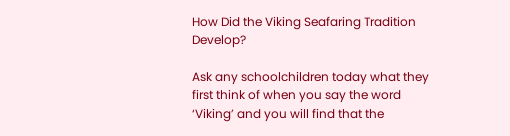How Did the Viking Seafaring Tradition Develop?

Ask any schoolchildren today what they first think of when you say the word ‘Viking’ and you will find that the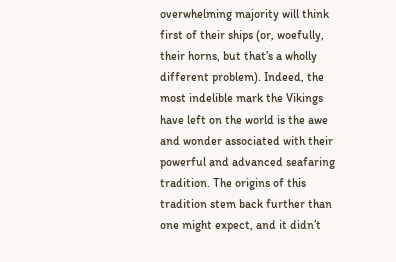overwhelming majority will think first of their ships (or, woefully, their horns, but that’s a wholly different problem). Indeed, the most indelible mark the Vikings have left on the world is the awe and wonder associated with their powerful and advanced seafaring tradition. The origins of this tradition stem back further than one might expect, and it didn’t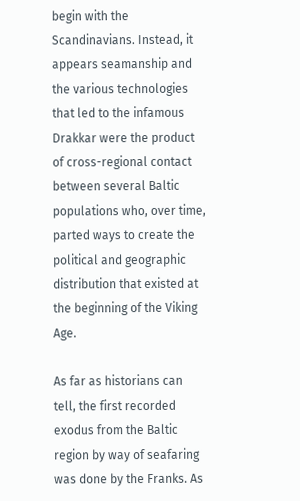begin with the Scandinavians. Instead, it appears seamanship and the various technologies that led to the infamous Drakkar were the product of cross-regional contact between several Baltic populations who, over time, parted ways to create the political and geographic distribution that existed at the beginning of the Viking Age.

As far as historians can tell, the first recorded exodus from the Baltic region by way of seafaring was done by the Franks. As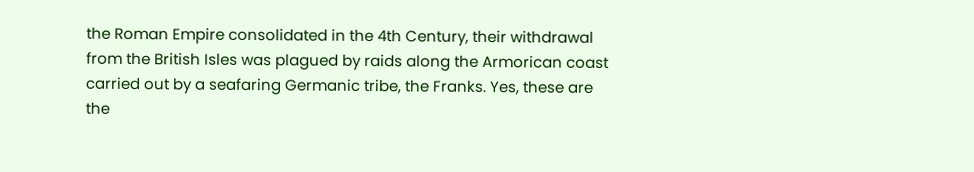the Roman Empire consolidated in the 4th Century, their withdrawal from the British Isles was plagued by raids along the Armorican coast carried out by a seafaring Germanic tribe, the Franks. Yes, these are the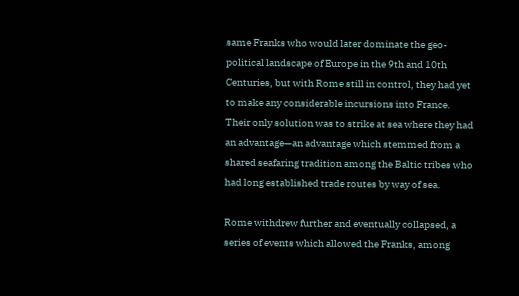same Franks who would later dominate the geo-political landscape of Europe in the 9th and 10th Centuries, but with Rome still in control, they had yet to make any considerable incursions into France. Their only solution was to strike at sea where they had an advantage—an advantage which stemmed from a shared seafaring tradition among the Baltic tribes who had long established trade routes by way of sea.

Rome withdrew further and eventually collapsed, a series of events which allowed the Franks, among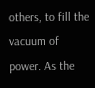others, to fill the vacuum of power. As the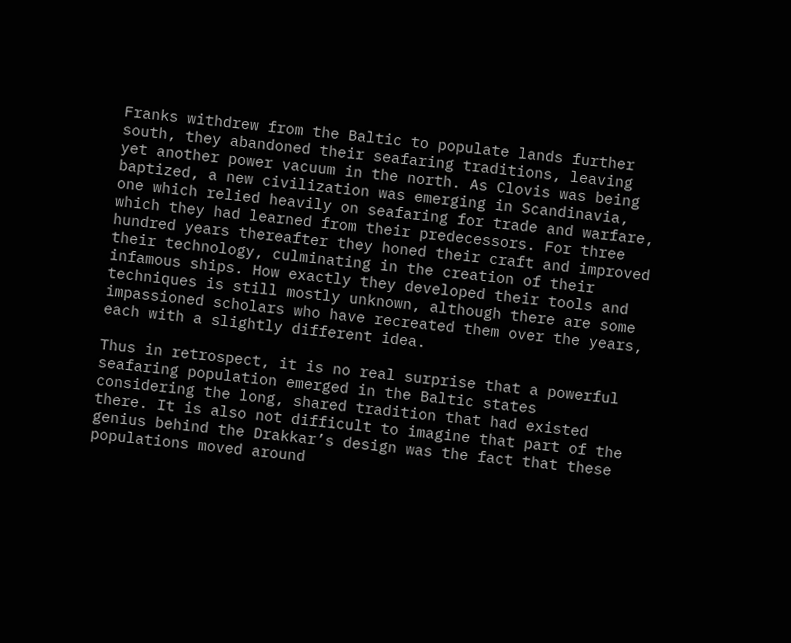Franks withdrew from the Baltic to populate lands further south, they abandoned their seafaring traditions, leaving yet another power vacuum in the north. As Clovis was being baptized, a new civilization was emerging in Scandinavia, one which relied heavily on seafaring for trade and warfare, which they had learned from their predecessors. For three hundred years thereafter they honed their craft and improved their technology, culminating in the creation of their infamous ships. How exactly they developed their tools and techniques is still mostly unknown, although there are some impassioned scholars who have recreated them over the years, each with a slightly different idea.

Thus in retrospect, it is no real surprise that a powerful seafaring population emerged in the Baltic states considering the long, shared tradition that had existed there. It is also not difficult to imagine that part of the genius behind the Drakkar’s design was the fact that these populations moved around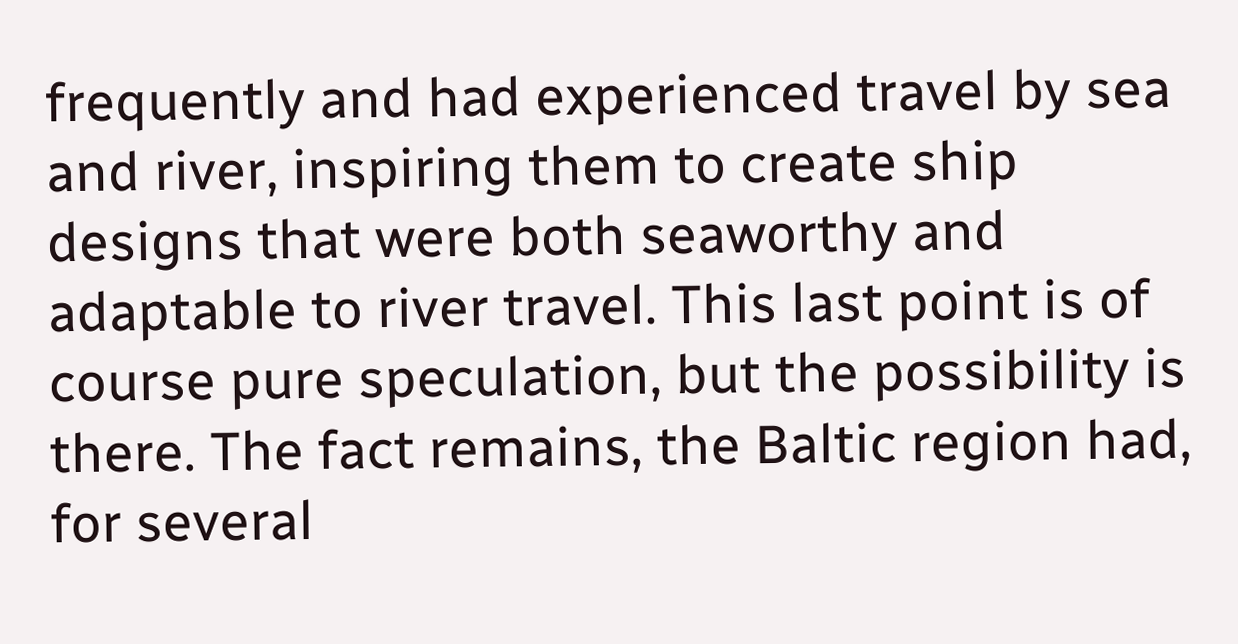frequently and had experienced travel by sea and river, inspiring them to create ship designs that were both seaworthy and adaptable to river travel. This last point is of course pure speculation, but the possibility is there. The fact remains, the Baltic region had, for several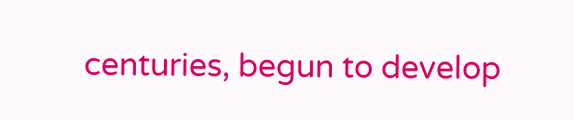centuries, begun to develop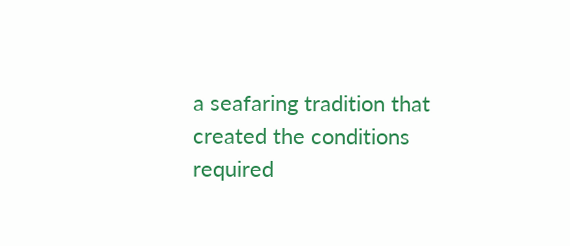a seafaring tradition that created the conditions required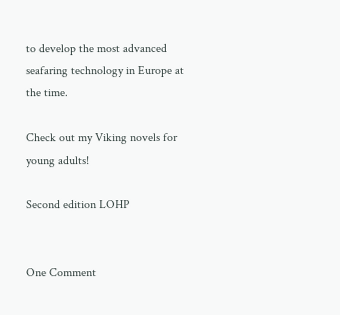to develop the most advanced seafaring technology in Europe at the time.

Check out my Viking novels for young adults!

Second edition LOHP


One Comment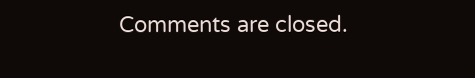Comments are closed.